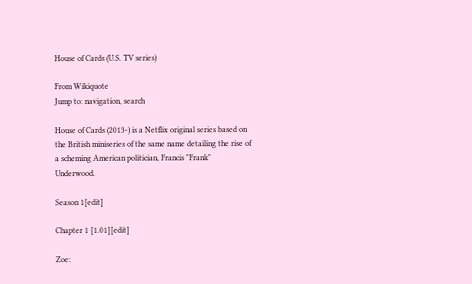House of Cards (U.S. TV series)

From Wikiquote
Jump to: navigation, search

House of Cards (2013-) is a Netflix original series based on the British miniseries of the same name detailing the rise of a scheming American politician, Francis "Frank" Underwood.

Season 1[edit]

Chapter 1 [1.01][edit]

Zoe: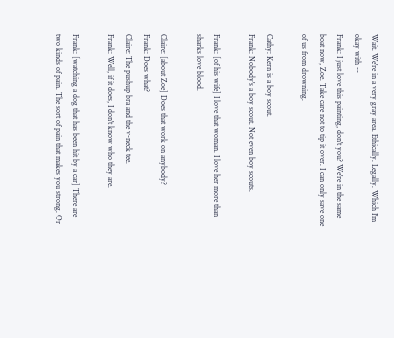Wait. We're in a very gray area. Ethically. Legally. Which I'm okay with --
Frank: I just love this painting, don't you? We're in the same boat now, Zoe. Take care not to tip it over. I can only save one of us from drowning.

Cathy: Kern is a boy scout.
Frank: Nobody's a boy scout. Not even boy scouts.

Frank: [of his wife] I love that woman. I love her more than sharks love blood.

Claire: [about Zoe] Does that work on anybody?
Frank: Does what?
Claire: The pushup bra and the v-neck tee.
Frank: Well, if it does, I don't know who they are.

Frank: [watching a dog that has been hit by a car] There are two kinds of pain. The sort of pain that makes you strong. Or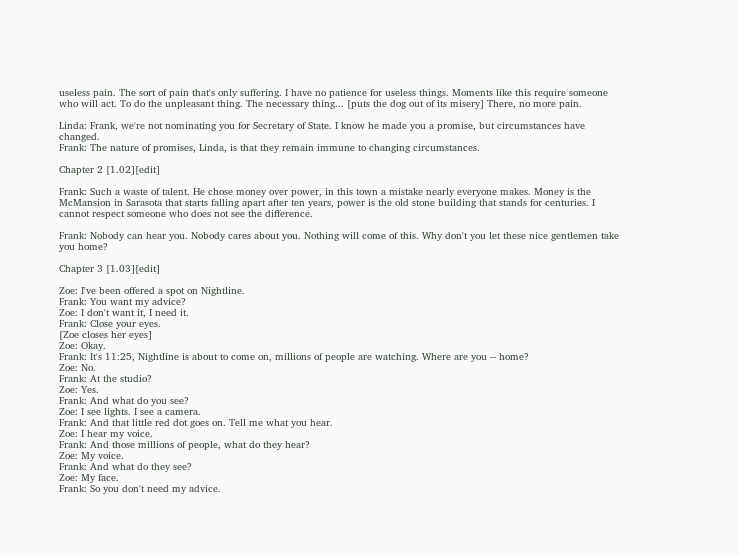useless pain. The sort of pain that's only suffering. I have no patience for useless things. Moments like this require someone who will act. To do the unpleasant thing. The necessary thing... [puts the dog out of its misery] There, no more pain.

Linda: Frank, we're not nominating you for Secretary of State. I know he made you a promise, but circumstances have changed.
Frank: The nature of promises, Linda, is that they remain immune to changing circumstances.

Chapter 2 [1.02][edit]

Frank: Such a waste of talent. He chose money over power, in this town a mistake nearly everyone makes. Money is the McMansion in Sarasota that starts falling apart after ten years, power is the old stone building that stands for centuries. I cannot respect someone who does not see the difference.

Frank: Nobody can hear you. Nobody cares about you. Nothing will come of this. Why don't you let these nice gentlemen take you home?

Chapter 3 [1.03][edit]

Zoe: I've been offered a spot on Nightline.
Frank: You want my advice?
Zoe: I don't want it, I need it.
Frank: Close your eyes.
[Zoe closes her eyes]
Zoe: Okay.
Frank: It's 11:25, Nightline is about to come on, millions of people are watching. Where are you -- home?
Zoe: No.
Frank: At the studio?
Zoe: Yes.
Frank: And what do you see?
Zoe: I see lights. I see a camera.
Frank: And that little red dot goes on. Tell me what you hear.
Zoe: I hear my voice.
Frank: And those millions of people, what do they hear?
Zoe: My voice.
Frank: And what do they see?
Zoe: My face.
Frank: So you don't need my advice.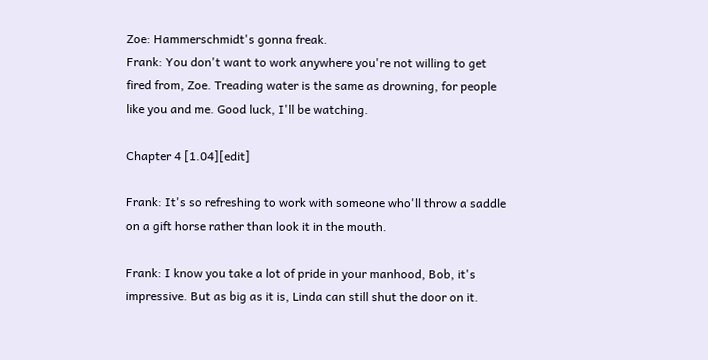Zoe: Hammerschmidt's gonna freak.
Frank: You don't want to work anywhere you're not willing to get fired from, Zoe. Treading water is the same as drowning, for people like you and me. Good luck, I'll be watching.

Chapter 4 [1.04][edit]

Frank: It's so refreshing to work with someone who'll throw a saddle on a gift horse rather than look it in the mouth.

Frank: I know you take a lot of pride in your manhood, Bob, it's impressive. But as big as it is, Linda can still shut the door on it.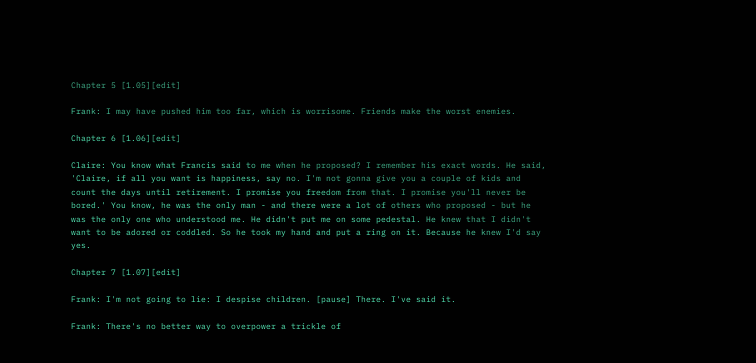Chapter 5 [1.05][edit]

Frank: I may have pushed him too far, which is worrisome. Friends make the worst enemies.

Chapter 6 [1.06][edit]

Claire: You know what Francis said to me when he proposed? I remember his exact words. He said, 'Claire, if all you want is happiness, say no. I'm not gonna give you a couple of kids and count the days until retirement. I promise you freedom from that. I promise you'll never be bored.' You know, he was the only man - and there were a lot of others who proposed - but he was the only one who understood me. He didn't put me on some pedestal. He knew that I didn't want to be adored or coddled. So he took my hand and put a ring on it. Because he knew I'd say yes.

Chapter 7 [1.07][edit]

Frank: I'm not going to lie: I despise children. [pause] There. I've said it.

Frank: There's no better way to overpower a trickle of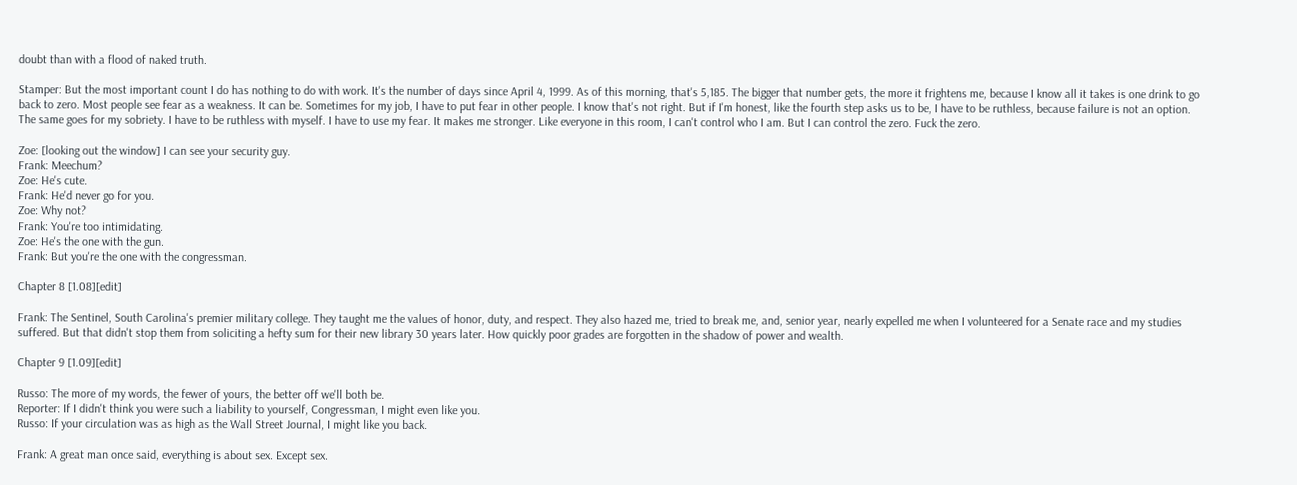doubt than with a flood of naked truth.

Stamper: But the most important count I do has nothing to do with work. It's the number of days since April 4, 1999. As of this morning, that's 5,185. The bigger that number gets, the more it frightens me, because I know all it takes is one drink to go back to zero. Most people see fear as a weakness. It can be. Sometimes for my job, I have to put fear in other people. I know that's not right. But if I'm honest, like the fourth step asks us to be, I have to be ruthless, because failure is not an option. The same goes for my sobriety. I have to be ruthless with myself. I have to use my fear. It makes me stronger. Like everyone in this room, I can't control who I am. But I can control the zero. Fuck the zero.

Zoe: [looking out the window] I can see your security guy.
Frank: Meechum?
Zoe: He's cute.
Frank: He'd never go for you.
Zoe: Why not?
Frank: You're too intimidating.
Zoe: He's the one with the gun.
Frank: But you're the one with the congressman.

Chapter 8 [1.08][edit]

Frank: The Sentinel, South Carolina's premier military college. They taught me the values of honor, duty, and respect. They also hazed me, tried to break me, and, senior year, nearly expelled me when I volunteered for a Senate race and my studies suffered. But that didn't stop them from soliciting a hefty sum for their new library 30 years later. How quickly poor grades are forgotten in the shadow of power and wealth.

Chapter 9 [1.09][edit]

Russo: The more of my words, the fewer of yours, the better off we'll both be.
Reporter: If I didn't think you were such a liability to yourself, Congressman, I might even like you.
Russo: If your circulation was as high as the Wall Street Journal, I might like you back.

Frank: A great man once said, everything is about sex. Except sex.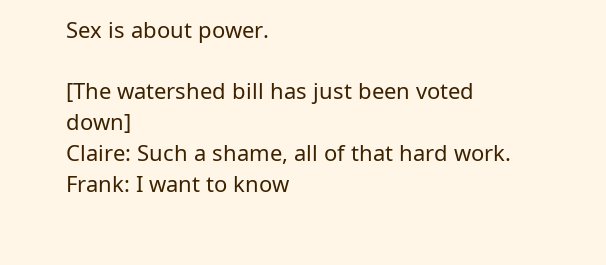Sex is about power.

[The watershed bill has just been voted down]
Claire: Such a shame, all of that hard work.
Frank: I want to know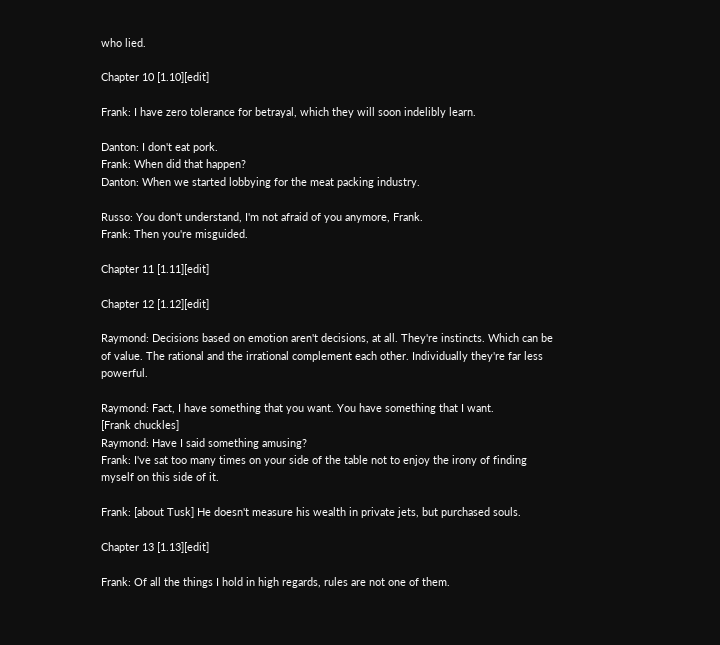who lied.

Chapter 10 [1.10][edit]

Frank: I have zero tolerance for betrayal, which they will soon indelibly learn.

Danton: I don't eat pork.
Frank: When did that happen?
Danton: When we started lobbying for the meat packing industry.

Russo: You don't understand, I'm not afraid of you anymore, Frank.
Frank: Then you're misguided.

Chapter 11 [1.11][edit]

Chapter 12 [1.12][edit]

Raymond: Decisions based on emotion aren't decisions, at all. They're instincts. Which can be of value. The rational and the irrational complement each other. Individually they're far less powerful.

Raymond: Fact, I have something that you want. You have something that I want.
[Frank chuckles]
Raymond: Have I said something amusing?
Frank: I've sat too many times on your side of the table not to enjoy the irony of finding myself on this side of it.

Frank: [about Tusk] He doesn't measure his wealth in private jets, but purchased souls.

Chapter 13 [1.13][edit]

Frank: Of all the things I hold in high regards, rules are not one of them.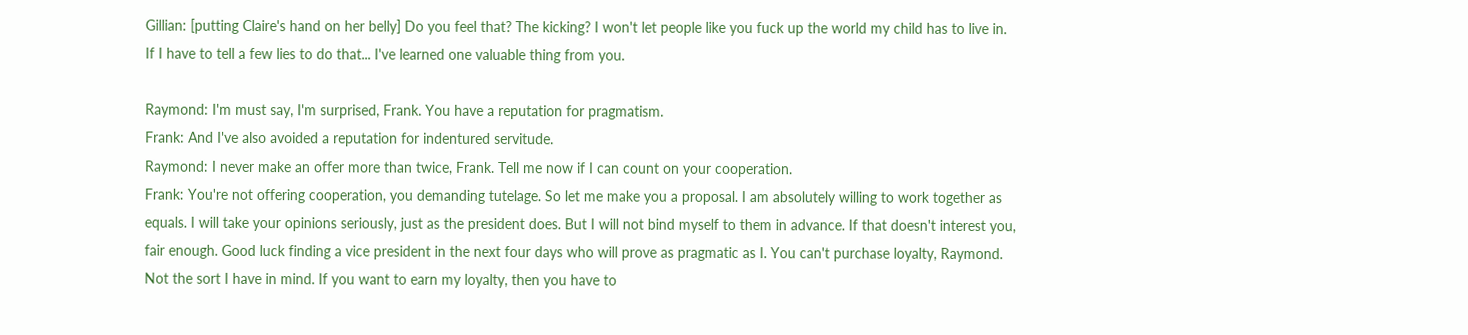Gillian: [putting Claire's hand on her belly] Do you feel that? The kicking? I won't let people like you fuck up the world my child has to live in. If I have to tell a few lies to do that... I've learned one valuable thing from you.

Raymond: I'm must say, I'm surprised, Frank. You have a reputation for pragmatism.
Frank: And I've also avoided a reputation for indentured servitude.
Raymond: I never make an offer more than twice, Frank. Tell me now if I can count on your cooperation.
Frank: You're not offering cooperation, you demanding tutelage. So let me make you a proposal. I am absolutely willing to work together as equals. I will take your opinions seriously, just as the president does. But I will not bind myself to them in advance. If that doesn't interest you, fair enough. Good luck finding a vice president in the next four days who will prove as pragmatic as I. You can't purchase loyalty, Raymond. Not the sort I have in mind. If you want to earn my loyalty, then you have to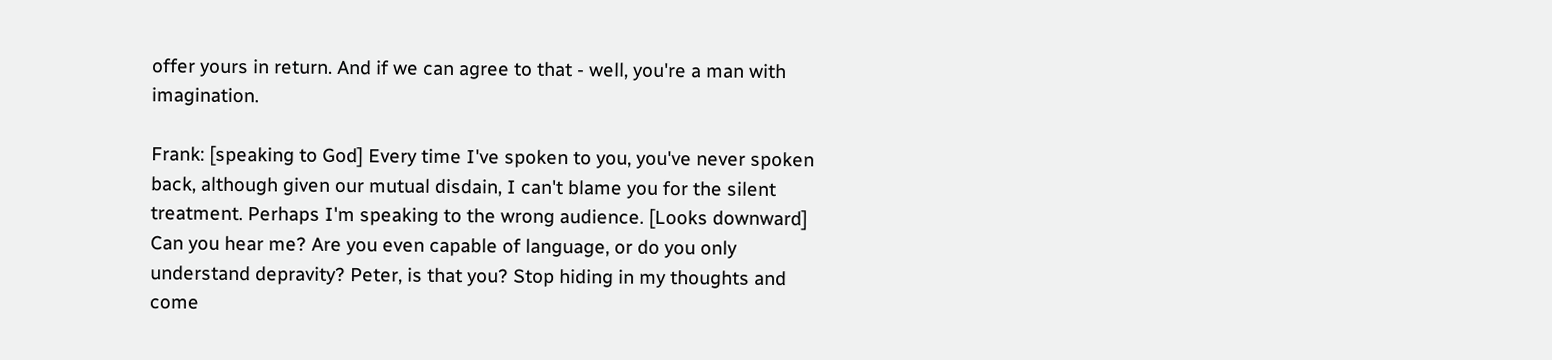offer yours in return. And if we can agree to that - well, you're a man with imagination.

Frank: [speaking to God] Every time I've spoken to you, you've never spoken back, although given our mutual disdain, I can't blame you for the silent treatment. Perhaps I'm speaking to the wrong audience. [Looks downward] Can you hear me? Are you even capable of language, or do you only understand depravity? Peter, is that you? Stop hiding in my thoughts and come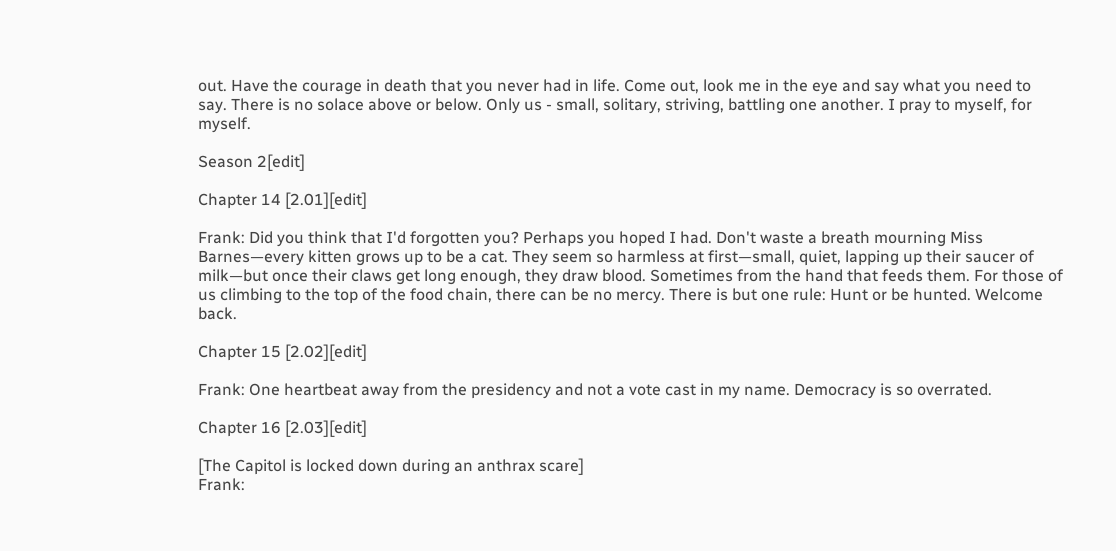out. Have the courage in death that you never had in life. Come out, look me in the eye and say what you need to say. There is no solace above or below. Only us - small, solitary, striving, battling one another. I pray to myself, for myself.

Season 2[edit]

Chapter 14 [2.01][edit]

Frank: Did you think that I'd forgotten you? Perhaps you hoped I had. Don't waste a breath mourning Miss Barnes—every kitten grows up to be a cat. They seem so harmless at first—small, quiet, lapping up their saucer of milk—but once their claws get long enough, they draw blood. Sometimes from the hand that feeds them. For those of us climbing to the top of the food chain, there can be no mercy. There is but one rule: Hunt or be hunted. Welcome back.

Chapter 15 [2.02][edit]

Frank: One heartbeat away from the presidency and not a vote cast in my name. Democracy is so overrated.

Chapter 16 [2.03][edit]

[The Capitol is locked down during an anthrax scare]
Frank: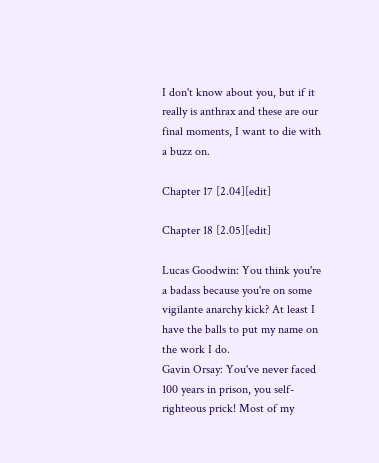I don't know about you, but if it really is anthrax and these are our final moments, I want to die with a buzz on.

Chapter 17 [2.04][edit]

Chapter 18 [2.05][edit]

Lucas Goodwin: You think you're a badass because you're on some vigilante anarchy kick? At least I have the balls to put my name on the work I do.
Gavin Orsay: You've never faced 100 years in prison, you self-righteous prick! Most of my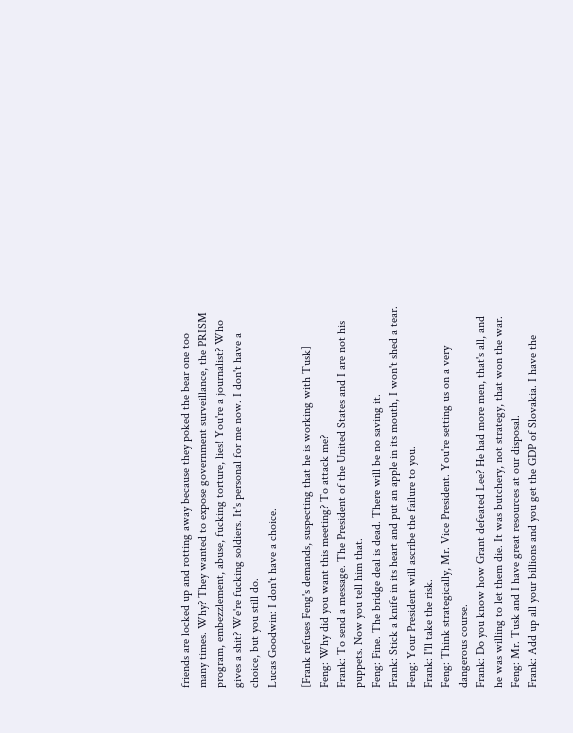friends are locked up and rotting away because they poked the bear one too many times. Why? They wanted to expose government surveillance, the PRISM program, embezzlement, abuse, fucking torture, lies! You're a journalist? Who gives a shit? We're fucking soldiers. It's personal for me now. I don't have a choice, but you still do.
Lucas Goodwin: I don't have a choice.

[Frank refuses Feng's demands, suspecting that he is working with Tusk]
Feng: Why did you want this meeting? To attack me?
Frank: To send a message. The President of the United States and I are not his puppets. Now you tell him that.
Feng: Fine. The bridge deal is dead. There will be no saving it.
Frank: Stick a knife in its heart and put an apple in its mouth, I won't shed a tear.
Feng: Your President will ascribe the failure to you.
Frank: I'll take the risk.
Feng: Think strategically, Mr. Vice President. You're setting us on a very dangerous course.
Frank: Do you know how Grant defeated Lee? He had more men, that's all, and he was willing to let them die. It was butchery, not strategy, that won the war.
Feng: Mr. Tusk and I have great resources at our disposal.
Frank: Add up all your billions and you get the GDP of Slovakia. I have the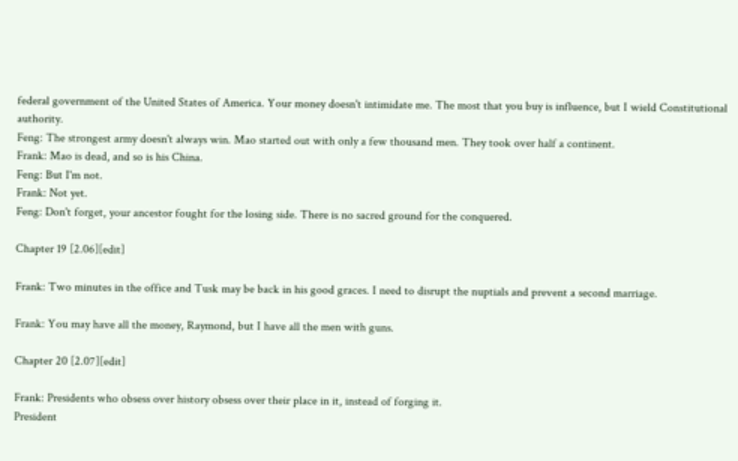federal government of the United States of America. Your money doesn't intimidate me. The most that you buy is influence, but I wield Constitutional authority.
Feng: The strongest army doesn't always win. Mao started out with only a few thousand men. They took over half a continent.
Frank: Mao is dead, and so is his China.
Feng: But I'm not.
Frank: Not yet.
Feng: Don't forget, your ancestor fought for the losing side. There is no sacred ground for the conquered.

Chapter 19 [2.06][edit]

Frank: Two minutes in the office and Tusk may be back in his good graces. I need to disrupt the nuptials and prevent a second marriage.

Frank: You may have all the money, Raymond, but I have all the men with guns.

Chapter 20 [2.07][edit]

Frank: Presidents who obsess over history obsess over their place in it, instead of forging it.
President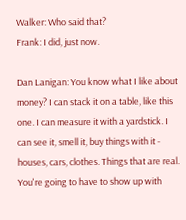Walker: Who said that?
Frank: I did, just now.

Dan Lanigan: You know what I like about money? I can stack it on a table, like this one. I can measure it with a yardstick. I can see it, smell it, buy things with it - houses, cars, clothes. Things that are real. You're going to have to show up with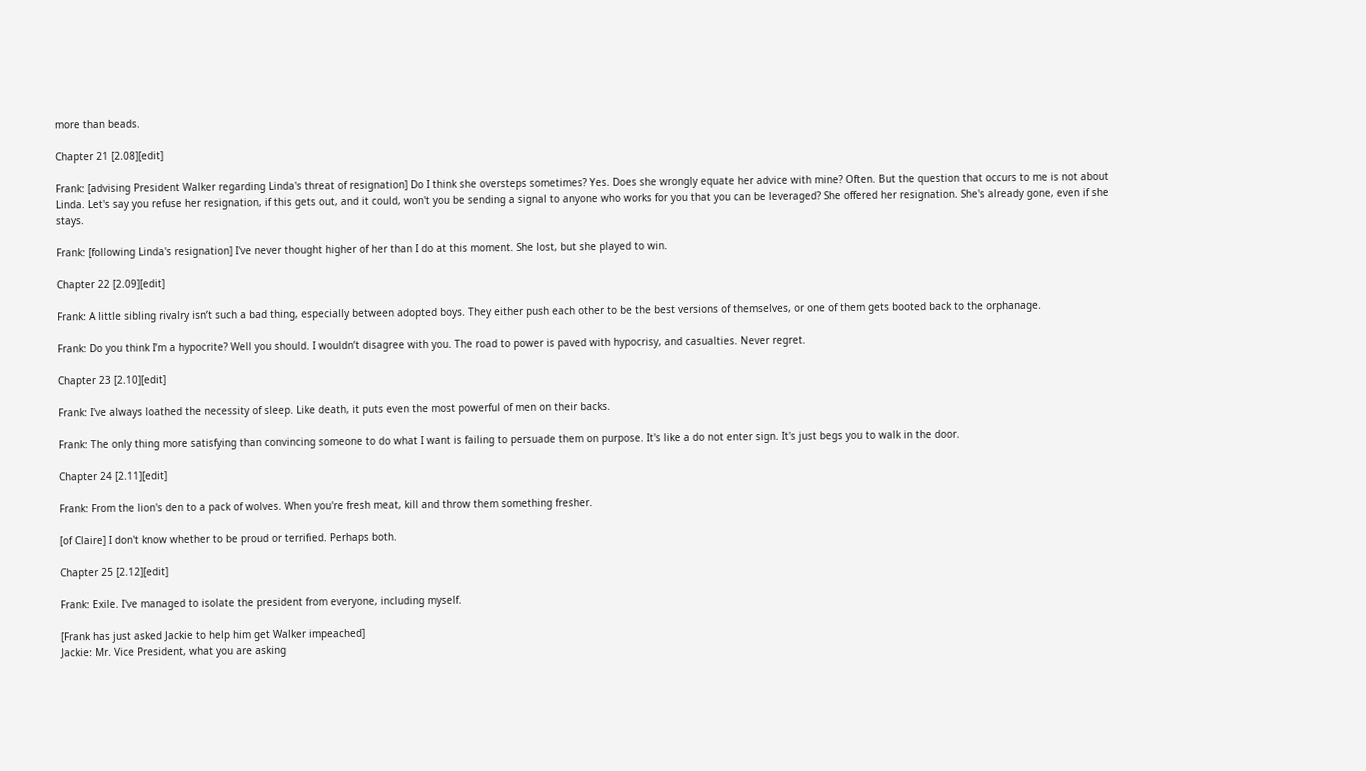more than beads.

Chapter 21 [2.08][edit]

Frank: [advising President Walker regarding Linda's threat of resignation] Do I think she oversteps sometimes? Yes. Does she wrongly equate her advice with mine? Often. But the question that occurs to me is not about Linda. Let's say you refuse her resignation, if this gets out, and it could, won't you be sending a signal to anyone who works for you that you can be leveraged? She offered her resignation. She's already gone, even if she stays.

Frank: [following Linda's resignation] I've never thought higher of her than I do at this moment. She lost, but she played to win.

Chapter 22 [2.09][edit]

Frank: A little sibling rivalry isn’t such a bad thing, especially between adopted boys. They either push each other to be the best versions of themselves, or one of them gets booted back to the orphanage.

Frank: Do you think I’m a hypocrite? Well you should. I wouldn’t disagree with you. The road to power is paved with hypocrisy, and casualties. Never regret.

Chapter 23 [2.10][edit]

Frank: I've always loathed the necessity of sleep. Like death, it puts even the most powerful of men on their backs.

Frank: The only thing more satisfying than convincing someone to do what I want is failing to persuade them on purpose. It's like a do not enter sign. It's just begs you to walk in the door.

Chapter 24 [2.11][edit]

Frank: From the lion's den to a pack of wolves. When you're fresh meat, kill and throw them something fresher.

[of Claire] I don't know whether to be proud or terrified. Perhaps both.

Chapter 25 [2.12][edit]

Frank: Exile. I've managed to isolate the president from everyone, including myself.

[Frank has just asked Jackie to help him get Walker impeached]
Jackie: Mr. Vice President, what you are asking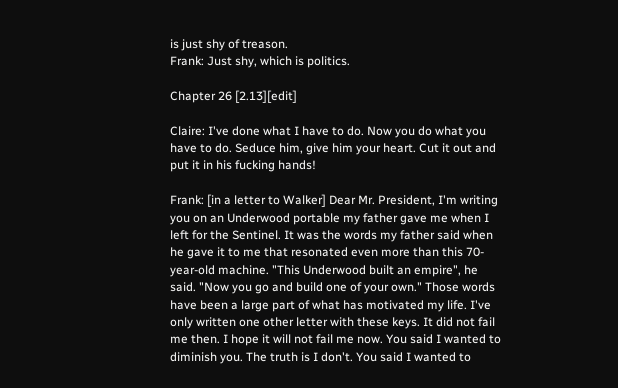is just shy of treason.
Frank: Just shy, which is politics.

Chapter 26 [2.13][edit]

Claire: I've done what I have to do. Now you do what you have to do. Seduce him, give him your heart. Cut it out and put it in his fucking hands!

Frank: [in a letter to Walker] Dear Mr. President, I'm writing you on an Underwood portable my father gave me when I left for the Sentinel. It was the words my father said when he gave it to me that resonated even more than this 70-year-old machine. "This Underwood built an empire", he said. "Now you go and build one of your own." Those words have been a large part of what has motivated my life. I've only written one other letter with these keys. It did not fail me then. I hope it will not fail me now. You said I wanted to diminish you. The truth is I don't. You said I wanted to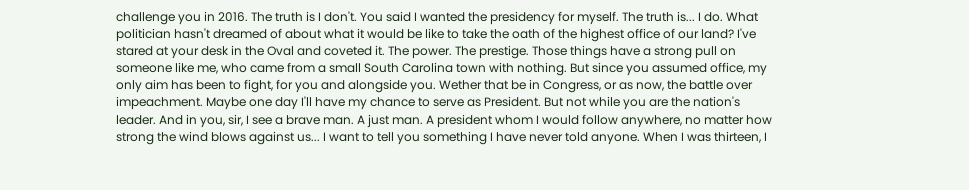challenge you in 2016. The truth is I don't. You said I wanted the presidency for myself. The truth is... I do. What politician hasn't dreamed of about what it would be like to take the oath of the highest office of our land? I've stared at your desk in the Oval and coveted it. The power. The prestige. Those things have a strong pull on someone like me, who came from a small South Carolina town with nothing. But since you assumed office, my only aim has been to fight, for you and alongside you. Wether that be in Congress, or as now, the battle over impeachment. Maybe one day I'll have my chance to serve as President. But not while you are the nation's leader. And in you, sir, I see a brave man. A just man. A president whom I would follow anywhere, no matter how strong the wind blows against us... I want to tell you something I have never told anyone. When I was thirteen, I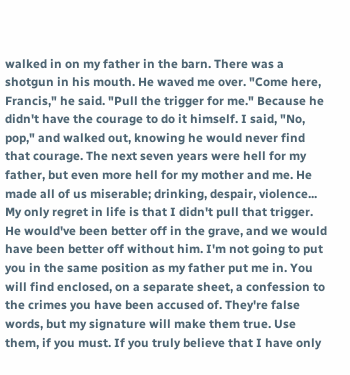walked in on my father in the barn. There was a shotgun in his mouth. He waved me over. "Come here, Francis," he said. "Pull the trigger for me." Because he didn't have the courage to do it himself. I said, "No, pop," and walked out, knowing he would never find that courage. The next seven years were hell for my father, but even more hell for my mother and me. He made all of us miserable; drinking, despair, violence... My only regret in life is that I didn't pull that trigger. He would've been better off in the grave, and we would have been better off without him. I'm not going to put you in the same position as my father put me in. You will find enclosed, on a separate sheet, a confession to the crimes you have been accused of. They're false words, but my signature will make them true. Use them, if you must. If you truly believe that I have only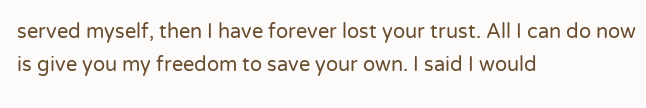served myself, then I have forever lost your trust. All I can do now is give you my freedom to save your own. I said I would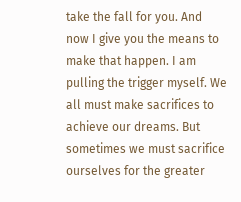take the fall for you. And now I give you the means to make that happen. I am pulling the trigger myself. We all must make sacrifices to achieve our dreams. But sometimes we must sacrifice ourselves for the greater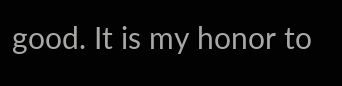good. It is my honor to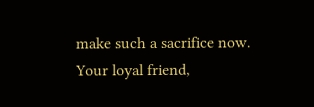make such a sacrifice now. Your loyal friend,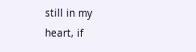still in my heart, if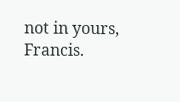not in yours, Francis.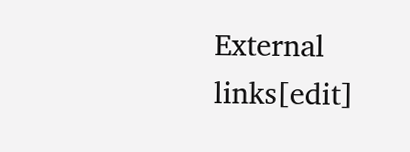External links[edit]